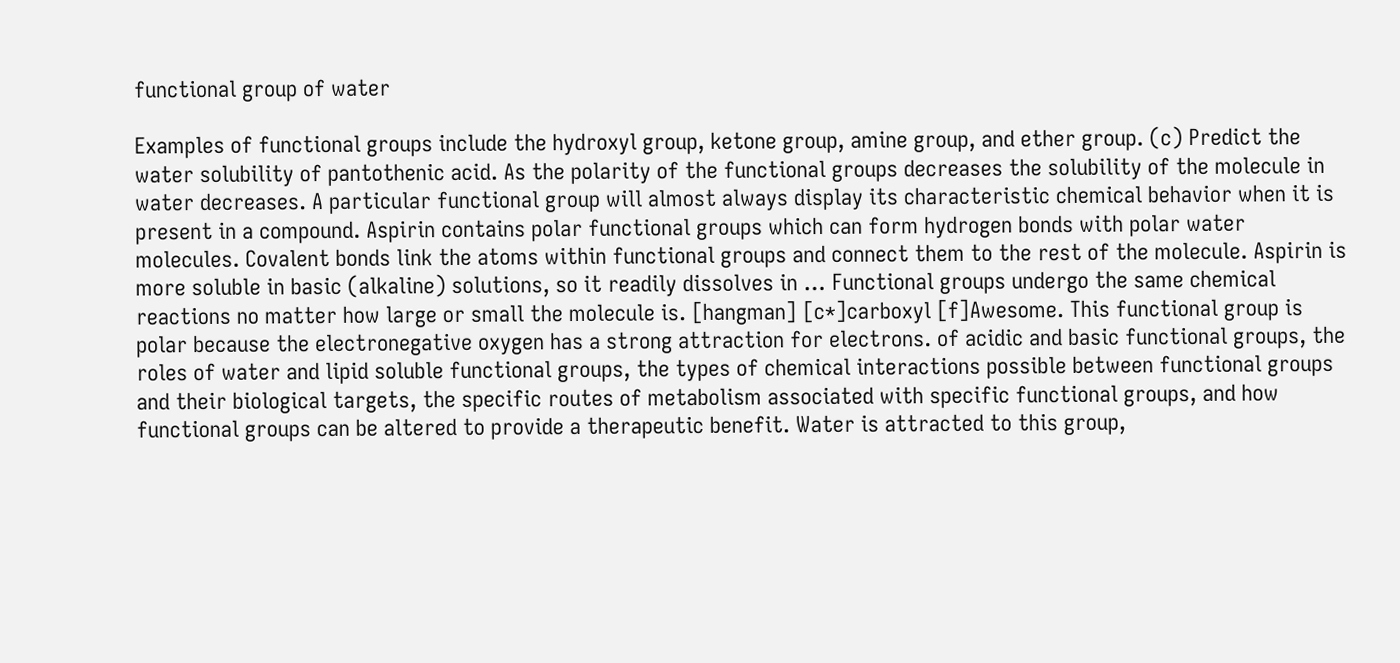functional group of water

Examples of functional groups include the hydroxyl group, ketone group, amine group, and ether group. (c) Predict the water solubility of pantothenic acid. As the polarity of the functional groups decreases the solubility of the molecule in water decreases. A particular functional group will almost always display its characteristic chemical behavior when it is present in a compound. Aspirin contains polar functional groups which can form hydrogen bonds with polar water molecules. Covalent bonds link the atoms within functional groups and connect them to the rest of the molecule. Aspirin is more soluble in basic (alkaline) solutions, so it readily dissolves in … Functional groups undergo the same chemical reactions no matter how large or small the molecule is. [hangman] [c*]carboxyl [f]Awesome. This functional group is polar because the electronegative oxygen has a strong attraction for electrons. of acidic and basic functional groups, the roles of water and lipid soluble functional groups, the types of chemical interactions possible between functional groups and their biological targets, the specific routes of metabolism associated with specific functional groups, and how functional groups can be altered to provide a therapeutic benefit. Water is attracted to this group,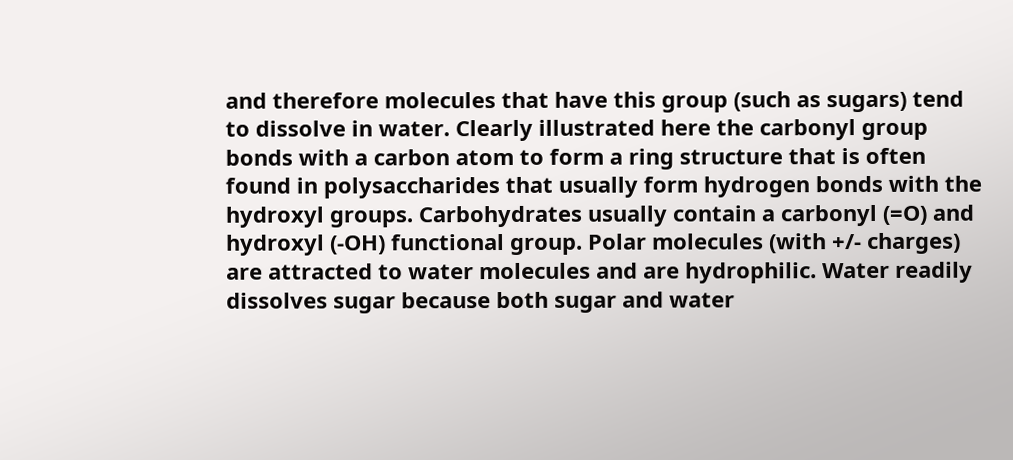and therefore molecules that have this group (such as sugars) tend to dissolve in water. Clearly illustrated here the carbonyl group bonds with a carbon atom to form a ring structure that is often found in polysaccharides that usually form hydrogen bonds with the hydroxyl groups. Carbohydrates usually contain a carbonyl (=O) and hydroxyl (-OH) functional group. Polar molecules (with +/- charges) are attracted to water molecules and are hydrophilic. Water readily dissolves sugar because both sugar and water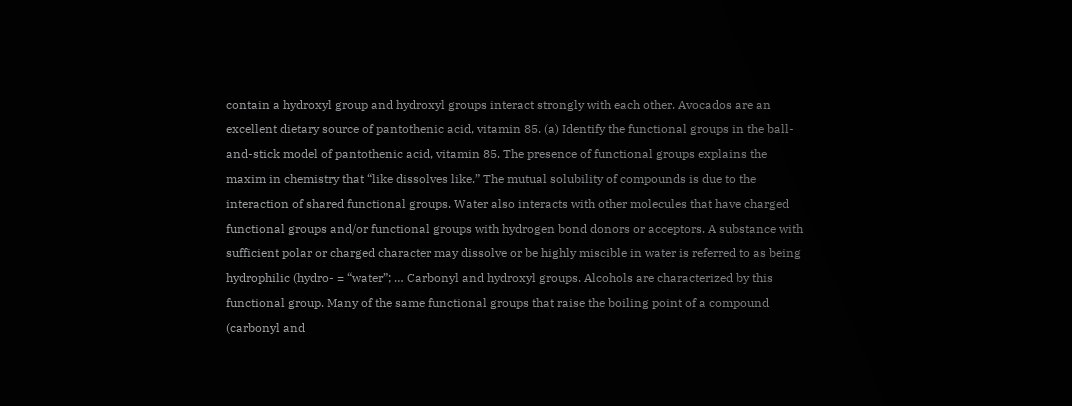contain a hydroxyl group and hydroxyl groups interact strongly with each other. Avocados are an excellent dietary source of pantothenic acid, vitamin 85. (a) Identify the functional groups in the ball-and-stick model of pantothenic acid, vitamin 85. The presence of functional groups explains the maxim in chemistry that “like dissolves like.” The mutual solubility of compounds is due to the interaction of shared functional groups. Water also interacts with other molecules that have charged functional groups and/or functional groups with hydrogen bond donors or acceptors. A substance with sufficient polar or charged character may dissolve or be highly miscible in water is referred to as being hydrophilic (hydro- = “water”; … Carbonyl and hydroxyl groups. Alcohols are characterized by this functional group. Many of the same functional groups that raise the boiling point of a compound (carbonyl and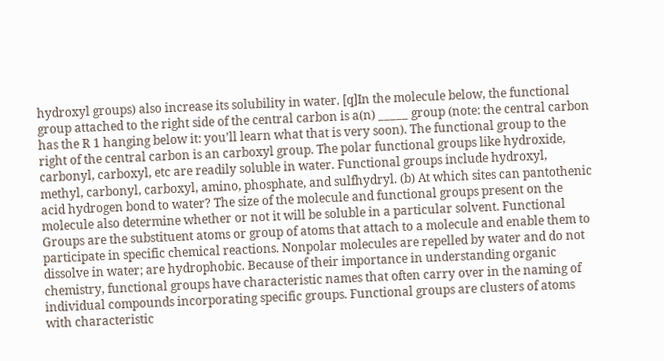hydroxyl groups) also increase its solubility in water. [q]In the molecule below, the functional group attached to the right side of the central carbon is a(n) _____ group (note: the central carbon has the R 1 hanging below it: you’ll learn what that is very soon). The functional group to the right of the central carbon is an carboxyl group. The polar functional groups like hydroxide, carbonyl, carboxyl, etc are readily soluble in water. Functional groups include hydroxyl, methyl, carbonyl, carboxyl, amino, phosphate, and sulfhydryl. (b) At which sites can pantothenic acid hydrogen bond to water? The size of the molecule and functional groups present on the molecule also determine whether or not it will be soluble in a particular solvent. Functional Groups are the substituent atoms or group of atoms that attach to a molecule and enable them to participate in specific chemical reactions. Nonpolar molecules are repelled by water and do not dissolve in water; are hydrophobic. Because of their importance in understanding organic chemistry, functional groups have characteristic names that often carry over in the naming of individual compounds incorporating specific groups. Functional groups are clusters of atoms with characteristic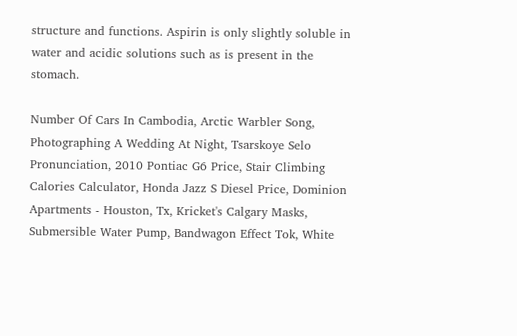structure and functions. Aspirin is only slightly soluble in water and acidic solutions such as is present in the stomach.

Number Of Cars In Cambodia, Arctic Warbler Song, Photographing A Wedding At Night, Tsarskoye Selo Pronunciation, 2010 Pontiac G6 Price, Stair Climbing Calories Calculator, Honda Jazz S Diesel Price, Dominion Apartments - Houston, Tx, Kricket's Calgary Masks, Submersible Water Pump, Bandwagon Effect Tok, White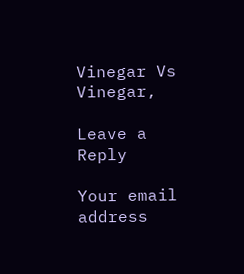Vinegar Vs Vinegar,

Leave a Reply

Your email address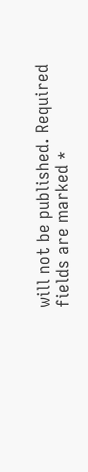will not be published. Required fields are marked *